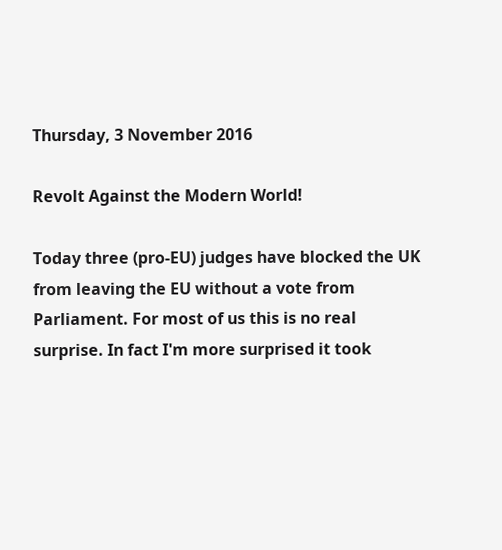Thursday, 3 November 2016

Revolt Against the Modern World!

Today three (pro-EU) judges have blocked the UK from leaving the EU without a vote from Parliament. For most of us this is no real surprise. In fact I'm more surprised it took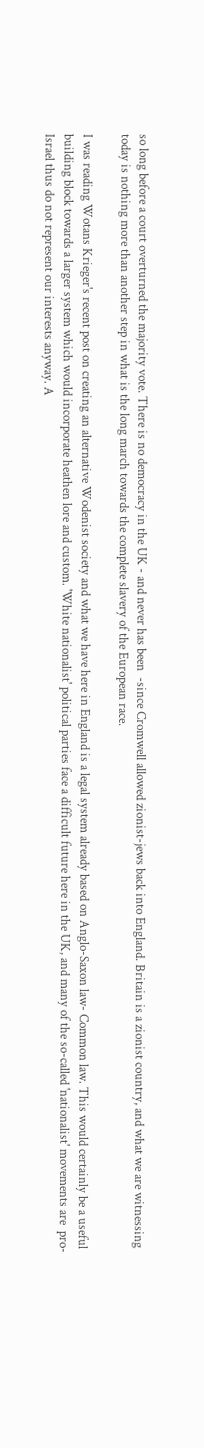so long before a court overturned the majority vote. There is no democracy in the UK - and never has been  -since Cromwell allowed zionist-jews back into England. Britain is a zionist country, and what we are witnessing today is nothing more than another step in what is the long march towards the complete slavery of the European race.

I was reading Wotans Krieger's recent post on creating an alternative Wodenist society and what we have here in England is a legal system already based on Anglo-Saxon law- Common law. This would certainly be a useful building block towards a larger system which would incorporate heathen lore and custom. 'White nationalist' political parties face a difficult future here in the UK, and many of the so-called 'nationalist' movements are  pro-Israel thus do not represent our interests anyway. A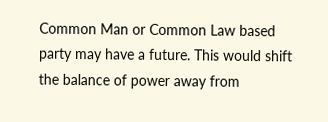Common Man or Common Law based party may have a future. This would shift the balance of power away from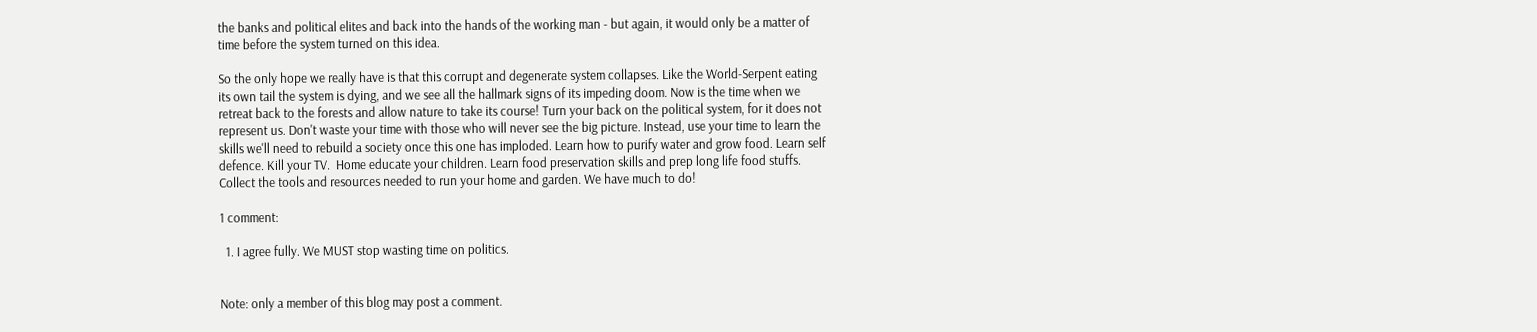the banks and political elites and back into the hands of the working man - but again, it would only be a matter of time before the system turned on this idea.

So the only hope we really have is that this corrupt and degenerate system collapses. Like the World-Serpent eating its own tail the system is dying, and we see all the hallmark signs of its impeding doom. Now is the time when we retreat back to the forests and allow nature to take its course! Turn your back on the political system, for it does not represent us. Don't waste your time with those who will never see the big picture. Instead, use your time to learn the skills we'll need to rebuild a society once this one has imploded. Learn how to purify water and grow food. Learn self defence. Kill your TV.  Home educate your children. Learn food preservation skills and prep long life food stuffs. Collect the tools and resources needed to run your home and garden. We have much to do!

1 comment:

  1. I agree fully. We MUST stop wasting time on politics.


Note: only a member of this blog may post a comment.